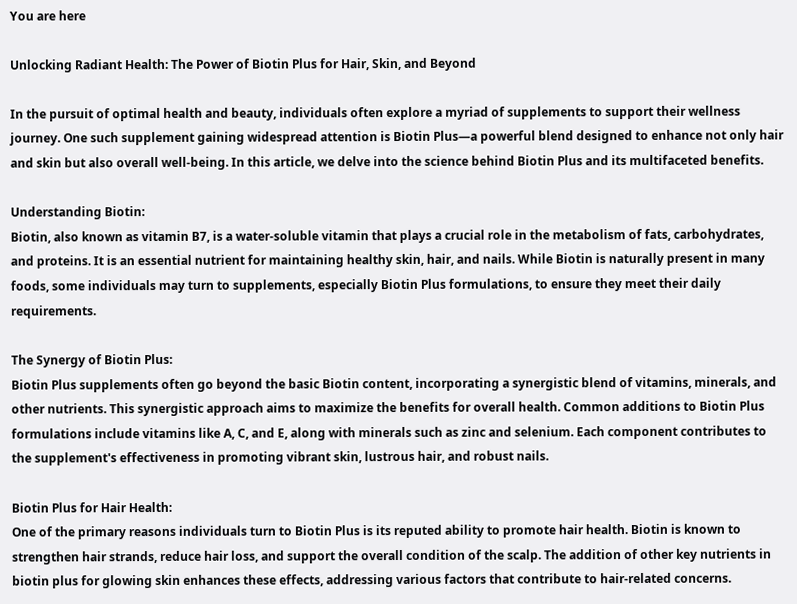You are here

Unlocking Radiant Health: The Power of Biotin Plus for Hair, Skin, and Beyond

In the pursuit of optimal health and beauty, individuals often explore a myriad of supplements to support their wellness journey. One such supplement gaining widespread attention is Biotin Plus—a powerful blend designed to enhance not only hair and skin but also overall well-being. In this article, we delve into the science behind Biotin Plus and its multifaceted benefits.

Understanding Biotin:
Biotin, also known as vitamin B7, is a water-soluble vitamin that plays a crucial role in the metabolism of fats, carbohydrates, and proteins. It is an essential nutrient for maintaining healthy skin, hair, and nails. While Biotin is naturally present in many foods, some individuals may turn to supplements, especially Biotin Plus formulations, to ensure they meet their daily requirements.

The Synergy of Biotin Plus:
Biotin Plus supplements often go beyond the basic Biotin content, incorporating a synergistic blend of vitamins, minerals, and other nutrients. This synergistic approach aims to maximize the benefits for overall health. Common additions to Biotin Plus formulations include vitamins like A, C, and E, along with minerals such as zinc and selenium. Each component contributes to the supplement's effectiveness in promoting vibrant skin, lustrous hair, and robust nails.

Biotin Plus for Hair Health:
One of the primary reasons individuals turn to Biotin Plus is its reputed ability to promote hair health. Biotin is known to strengthen hair strands, reduce hair loss, and support the overall condition of the scalp. The addition of other key nutrients in biotin plus for glowing skin enhances these effects, addressing various factors that contribute to hair-related concerns.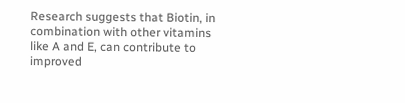Research suggests that Biotin, in combination with other vitamins like A and E, can contribute to improved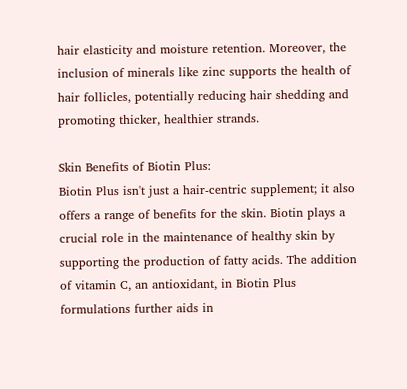hair elasticity and moisture retention. Moreover, the inclusion of minerals like zinc supports the health of hair follicles, potentially reducing hair shedding and promoting thicker, healthier strands.

Skin Benefits of Biotin Plus:
Biotin Plus isn't just a hair-centric supplement; it also offers a range of benefits for the skin. Biotin plays a crucial role in the maintenance of healthy skin by supporting the production of fatty acids. The addition of vitamin C, an antioxidant, in Biotin Plus formulations further aids in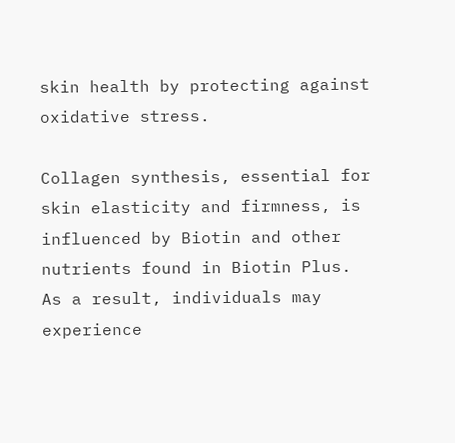skin health by protecting against oxidative stress.

Collagen synthesis, essential for skin elasticity and firmness, is influenced by Biotin and other nutrients found in Biotin Plus. As a result, individuals may experience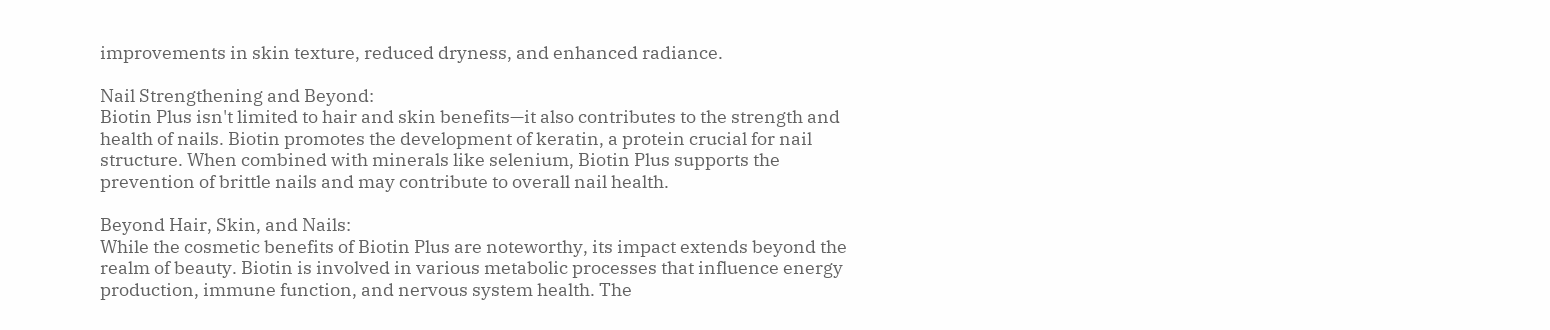improvements in skin texture, reduced dryness, and enhanced radiance.

Nail Strengthening and Beyond:
Biotin Plus isn't limited to hair and skin benefits—it also contributes to the strength and health of nails. Biotin promotes the development of keratin, a protein crucial for nail structure. When combined with minerals like selenium, Biotin Plus supports the prevention of brittle nails and may contribute to overall nail health.

Beyond Hair, Skin, and Nails:
While the cosmetic benefits of Biotin Plus are noteworthy, its impact extends beyond the realm of beauty. Biotin is involved in various metabolic processes that influence energy production, immune function, and nervous system health. The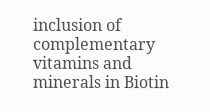inclusion of complementary vitamins and minerals in Biotin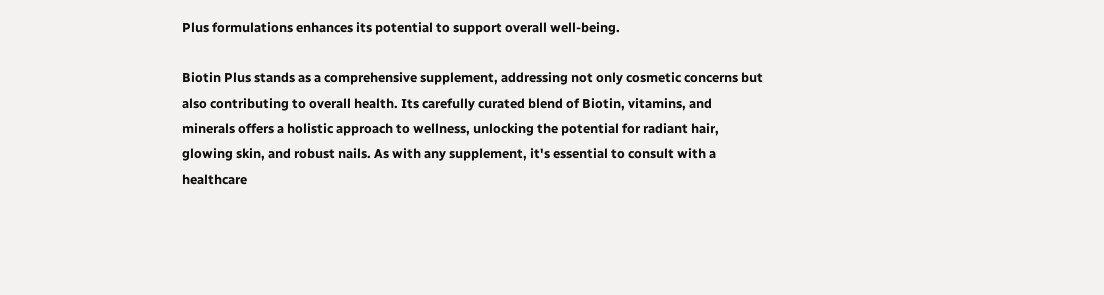Plus formulations enhances its potential to support overall well-being.

Biotin Plus stands as a comprehensive supplement, addressing not only cosmetic concerns but also contributing to overall health. Its carefully curated blend of Biotin, vitamins, and minerals offers a holistic approach to wellness, unlocking the potential for radiant hair, glowing skin, and robust nails. As with any supplement, it's essential to consult with a healthcare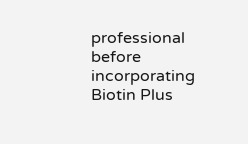professional before incorporating Biotin Plus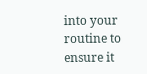into your routine to ensure it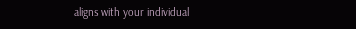aligns with your individual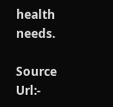health needs.

Source Url:-